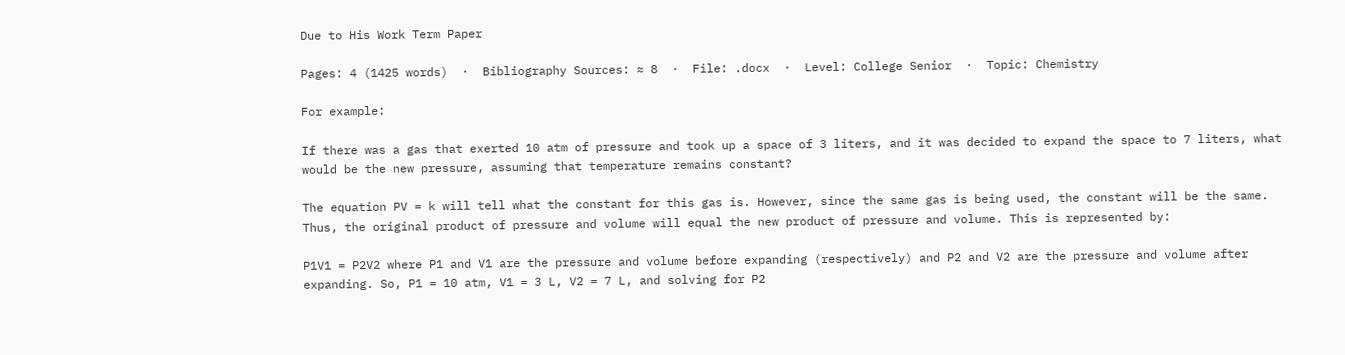Due to His Work Term Paper

Pages: 4 (1425 words)  ·  Bibliography Sources: ≈ 8  ·  File: .docx  ·  Level: College Senior  ·  Topic: Chemistry

For example:

If there was a gas that exerted 10 atm of pressure and took up a space of 3 liters, and it was decided to expand the space to 7 liters, what would be the new pressure, assuming that temperature remains constant?

The equation PV = k will tell what the constant for this gas is. However, since the same gas is being used, the constant will be the same. Thus, the original product of pressure and volume will equal the new product of pressure and volume. This is represented by:

P1V1 = P2V2 where P1 and V1 are the pressure and volume before expanding (respectively) and P2 and V2 are the pressure and volume after expanding. So, P1 = 10 atm, V1 = 3 L, V2 = 7 L, and solving for P2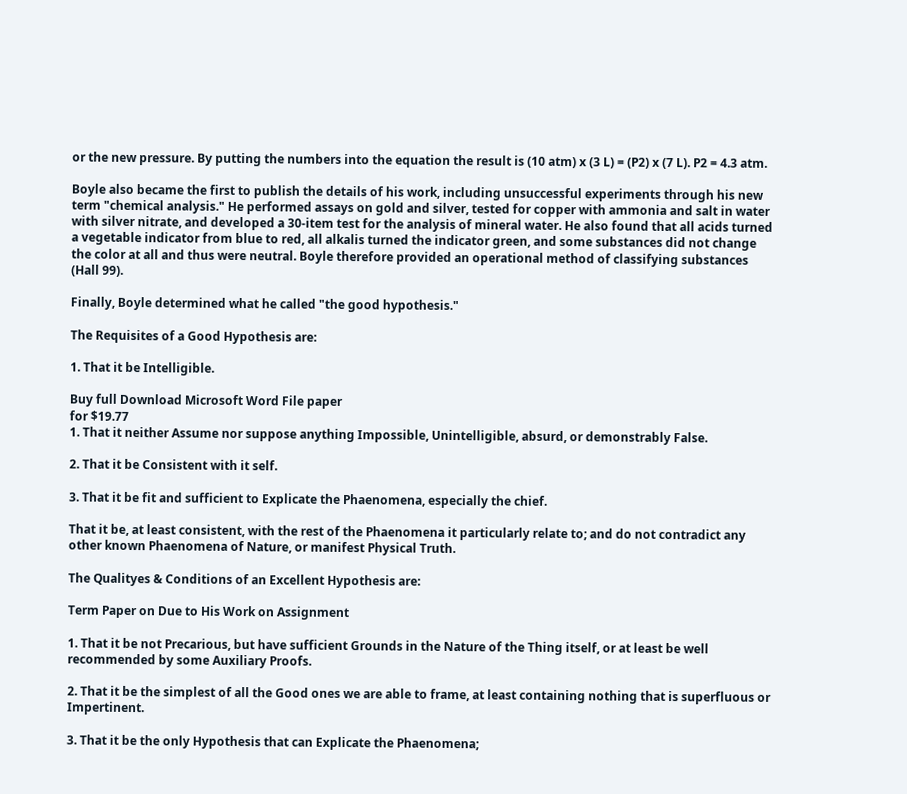or the new pressure. By putting the numbers into the equation the result is (10 atm) x (3 L) = (P2) x (7 L). P2 = 4.3 atm.

Boyle also became the first to publish the details of his work, including unsuccessful experiments through his new term "chemical analysis." He performed assays on gold and silver, tested for copper with ammonia and salt in water with silver nitrate, and developed a 30-item test for the analysis of mineral water. He also found that all acids turned a vegetable indicator from blue to red, all alkalis turned the indicator green, and some substances did not change the color at all and thus were neutral. Boyle therefore provided an operational method of classifying substances (Hall 99).

Finally, Boyle determined what he called "the good hypothesis."

The Requisites of a Good Hypothesis are:

1. That it be Intelligible.

Buy full Download Microsoft Word File paper
for $19.77
1. That it neither Assume nor suppose anything Impossible, Unintelligible, absurd, or demonstrably False.

2. That it be Consistent with it self.

3. That it be fit and sufficient to Explicate the Phaenomena, especially the chief.

That it be, at least consistent, with the rest of the Phaenomena it particularly relate to; and do not contradict any other known Phaenomena of Nature, or manifest Physical Truth.

The Qualityes & Conditions of an Excellent Hypothesis are:

Term Paper on Due to His Work on Assignment

1. That it be not Precarious, but have sufficient Grounds in the Nature of the Thing itself, or at least be well recommended by some Auxiliary Proofs.

2. That it be the simplest of all the Good ones we are able to frame, at least containing nothing that is superfluous or Impertinent.

3. That it be the only Hypothesis that can Explicate the Phaenomena;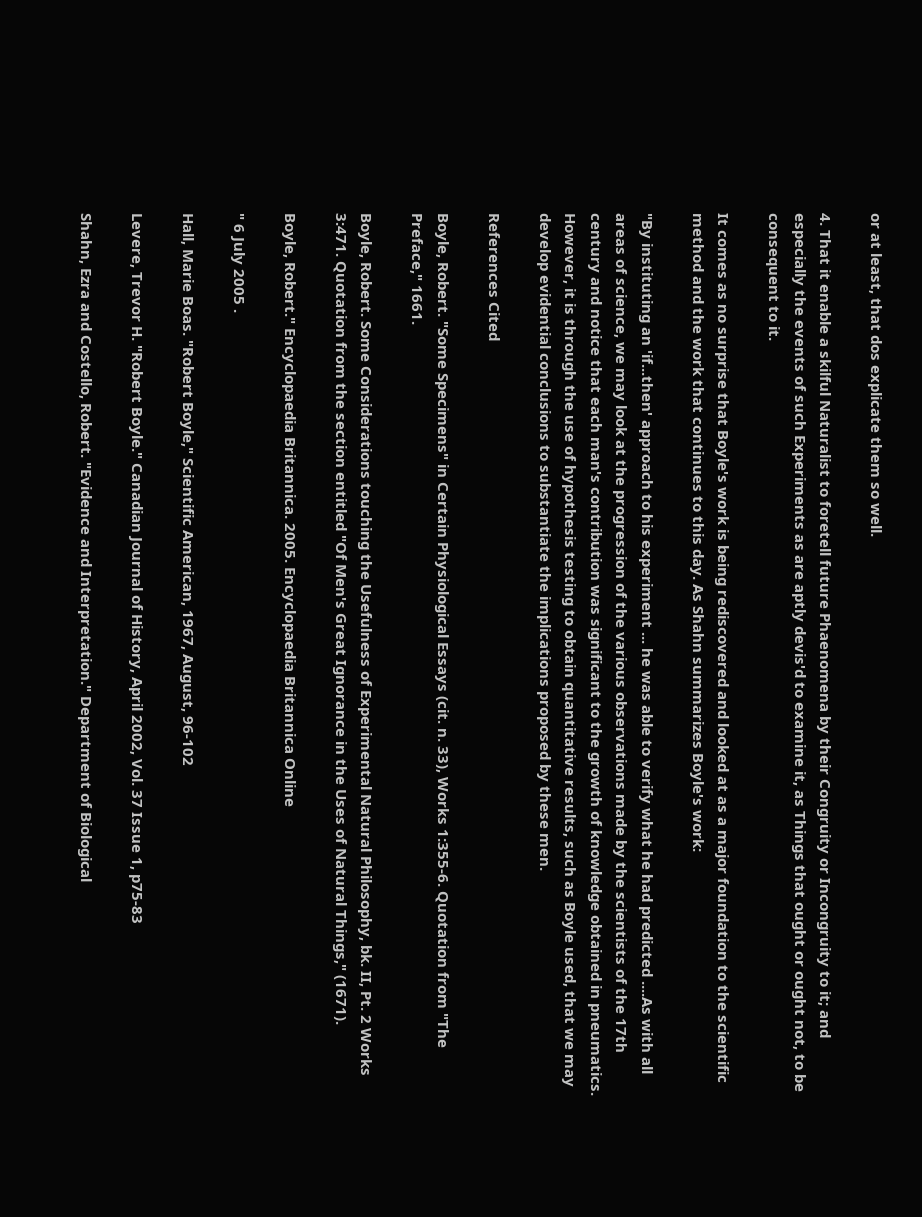or at least, that dos explicate them so well.

4. That it enable a skilful Naturalist to foretell future Phaenomena by their Congruity or Incongruity to it; and especially the events of such Experiments as are aptly devis'd to examine it, as Things that ought or ought not, to be consequent to it.

It comes as no surprise that Boyle's work is being rediscovered and looked at as a major foundation to the scientific method and the work that continues to this day. As Shahn summarizes Boyle's work:

"By instituting an 'if...then' approach to his experiment ... he was able to verify what he had predicted ....As with all areas of science, we may look at the progression of the various observations made by the scientists of the 17th century and notice that each man's contribution was significant to the growth of knowledge obtained in pneumatics. However, it is through the use of hypothesis testing to obtain quantitative results, such as Boyle used, that we may develop evidential conclusions to substantiate the implications proposed by these men.

References Cited

Boyle, Robert. "Some Specimens" in Certain Physiological Essays (cit. n. 33), Works 1:355-6. Quotation from "The Preface," 1661.

Boyle, Robert. Some Considerations touching the Usefulness of Experimental Natural Philosophy, bk. II, Pt. 2 Works 3:471. Quotation from the section entitled "Of Men's Great Ignorance in the Uses of Natural Things," (1671).

Boyle, Robert." Encyclopaedia Britannica. 2005. Encyclopaedia Britannica Online

" 6 July 2005 .

Hall, Marie Boas. "Robert Boyle," Scientific American, 1967, August, 96-102

Levere, Trevor H. "Robert Boyle." Canadian Journal of History, April 2002, Vol. 37 Issue 1, p75-83

Shahn, Ezra and Costello, Robert. "Evidence and Interpretation." Department of Biological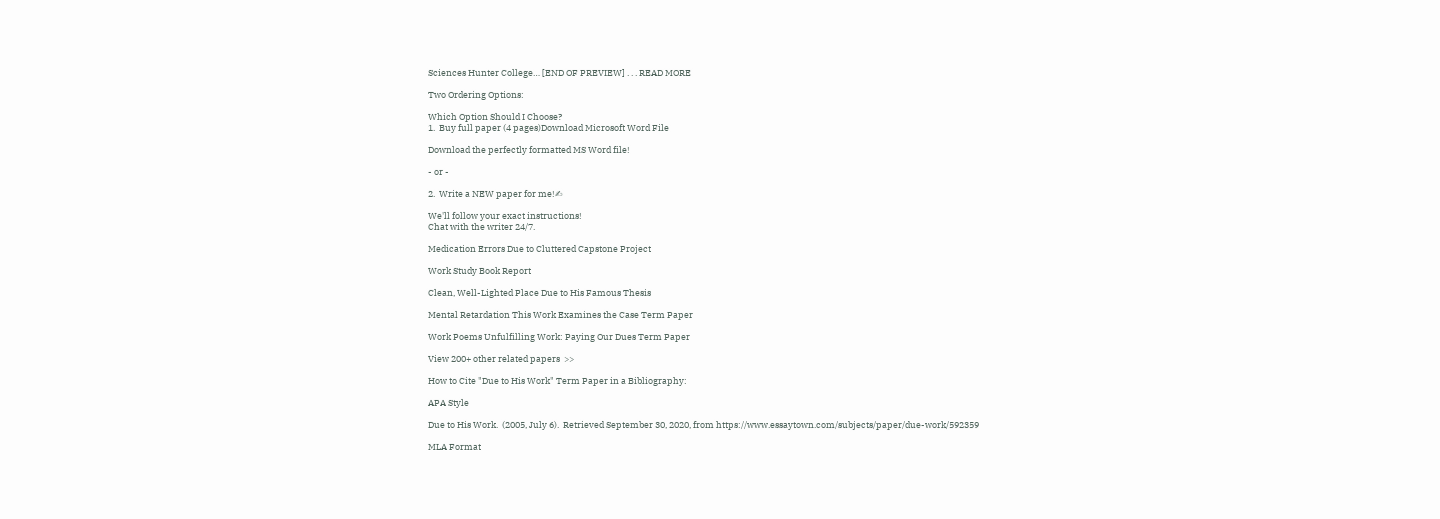Sciences Hunter College… [END OF PREVIEW] . . . READ MORE

Two Ordering Options:

Which Option Should I Choose?
1.  Buy full paper (4 pages)Download Microsoft Word File

Download the perfectly formatted MS Word file!

- or -

2.  Write a NEW paper for me!✍

We'll follow your exact instructions!
Chat with the writer 24/7.

Medication Errors Due to Cluttered Capstone Project

Work Study Book Report

Clean, Well-Lighted Place Due to His Famous Thesis

Mental Retardation This Work Examines the Case Term Paper

Work Poems Unfulfilling Work: Paying Our Dues Term Paper

View 200+ other related papers  >>

How to Cite "Due to His Work" Term Paper in a Bibliography:

APA Style

Due to His Work.  (2005, July 6).  Retrieved September 30, 2020, from https://www.essaytown.com/subjects/paper/due-work/592359

MLA Format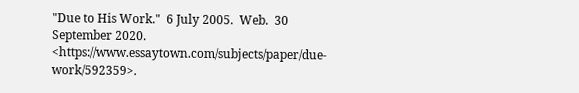"Due to His Work."  6 July 2005.  Web.  30 September 2020. <https://www.essaytown.com/subjects/paper/due-work/592359>.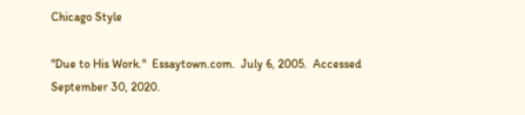Chicago Style

"Due to His Work."  Essaytown.com.  July 6, 2005.  Accessed September 30, 2020.